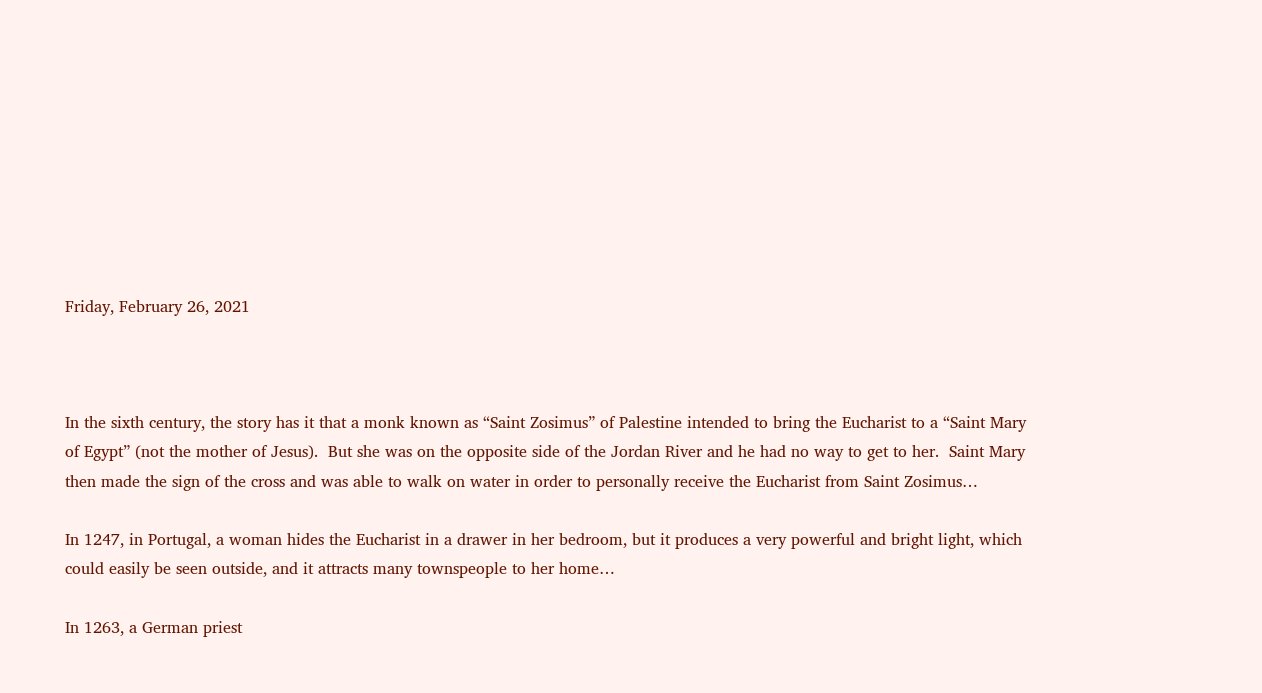Friday, February 26, 2021



In the sixth century, the story has it that a monk known as “Saint Zosimus” of Palestine intended to bring the Eucharist to a “Saint Mary of Egypt” (not the mother of Jesus).  But she was on the opposite side of the Jordan River and he had no way to get to her.  Saint Mary then made the sign of the cross and was able to walk on water in order to personally receive the Eucharist from Saint Zosimus…

In 1247, in Portugal, a woman hides the Eucharist in a drawer in her bedroom, but it produces a very powerful and bright light, which could easily be seen outside, and it attracts many townspeople to her home…

In 1263, a German priest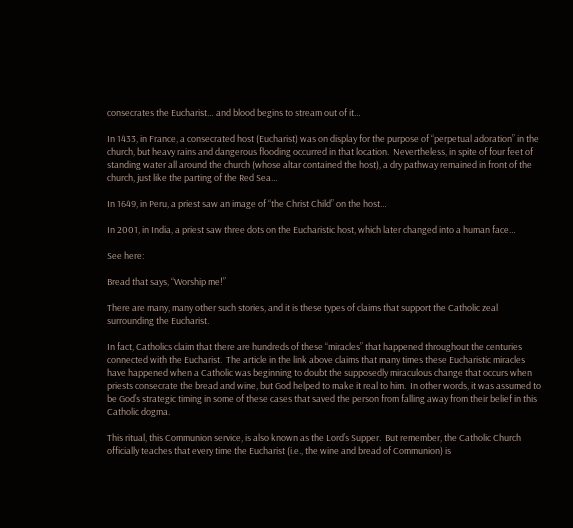consecrates the Eucharist… and blood begins to stream out of it…

In 1433, in France, a consecrated host (Eucharist) was on display for the purpose of “perpetual adoration” in the church, but heavy rains and dangerous flooding occurred in that location.  Nevertheless, in spite of four feet of standing water all around the church (whose altar contained the host), a dry pathway remained in front of the church, just like the parting of the Red Sea…

In 1649, in Peru, a priest saw an image of “the Christ Child” on the host…

In 2001, in India, a priest saw three dots on the Eucharistic host, which later changed into a human face…

See here:

Bread that says, “Worship me!”

There are many, many other such stories, and it is these types of claims that support the Catholic zeal surrounding the Eucharist.

In fact, Catholics claim that there are hundreds of these “miracles” that happened throughout the centuries connected with the Eucharist.  The article in the link above claims that many times these Eucharistic miracles have happened when a Catholic was beginning to doubt the supposedly miraculous change that occurs when priests consecrate the bread and wine, but God helped to make it real to him.  In other words, it was assumed to be God’s strategic timing in some of these cases that saved the person from falling away from their belief in this Catholic dogma.

This ritual, this Communion service, is also known as the Lord’s Supper.  But remember, the Catholic Church officially teaches that every time the Eucharist (i.e., the wine and bread of Communion) is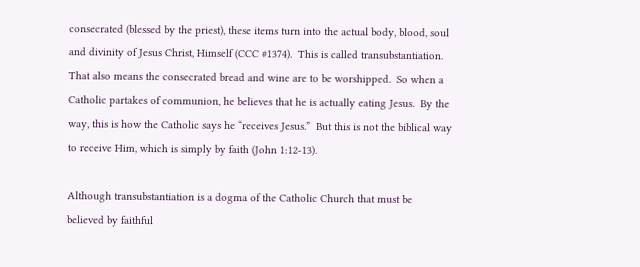consecrated (blessed by the priest), these items turn into the actual body, blood, soul and divinity of Jesus Christ, Himself (CCC #1374).  This is called transubstantiation.  That also means the consecrated bread and wine are to be worshipped.  So when a Catholic partakes of communion, he believes that he is actually eating Jesus.  By the way, this is how the Catholic says he “receives Jesus.”  But this is not the biblical way to receive Him, which is simply by faith (John 1:12-13).

Although transubstantiation is a dogma of the Catholic Church that must be believed by faithful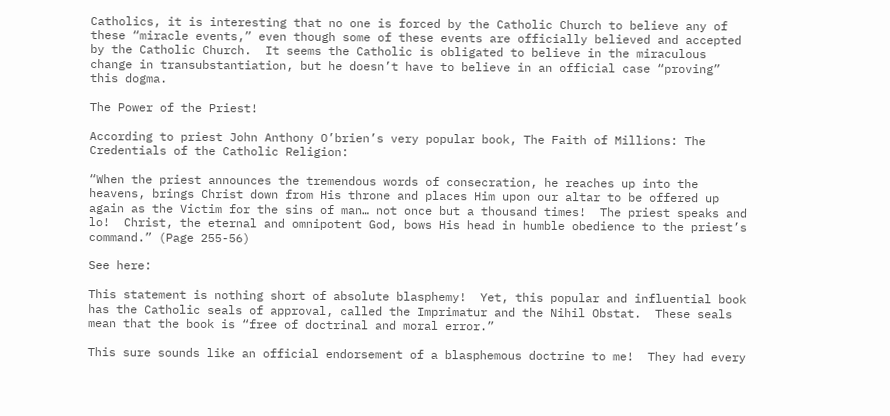Catholics, it is interesting that no one is forced by the Catholic Church to believe any of these “miracle events,” even though some of these events are officially believed and accepted by the Catholic Church.  It seems the Catholic is obligated to believe in the miraculous change in transubstantiation, but he doesn’t have to believe in an official case “proving” this dogma.

The Power of the Priest!

According to priest John Anthony O’brien’s very popular book, The Faith of Millions: The Credentials of the Catholic Religion:

“When the priest announces the tremendous words of consecration, he reaches up into the heavens, brings Christ down from His throne and places Him upon our altar to be offered up again as the Victim for the sins of man… not once but a thousand times!  The priest speaks and lo!  Christ, the eternal and omnipotent God, bows His head in humble obedience to the priest’s command.” (Page 255-56)

See here:

This statement is nothing short of absolute blasphemy!  Yet, this popular and influential book has the Catholic seals of approval, called the Imprimatur and the Nihil Obstat.  These seals mean that the book is “free of doctrinal and moral error.”

This sure sounds like an official endorsement of a blasphemous doctrine to me!  They had every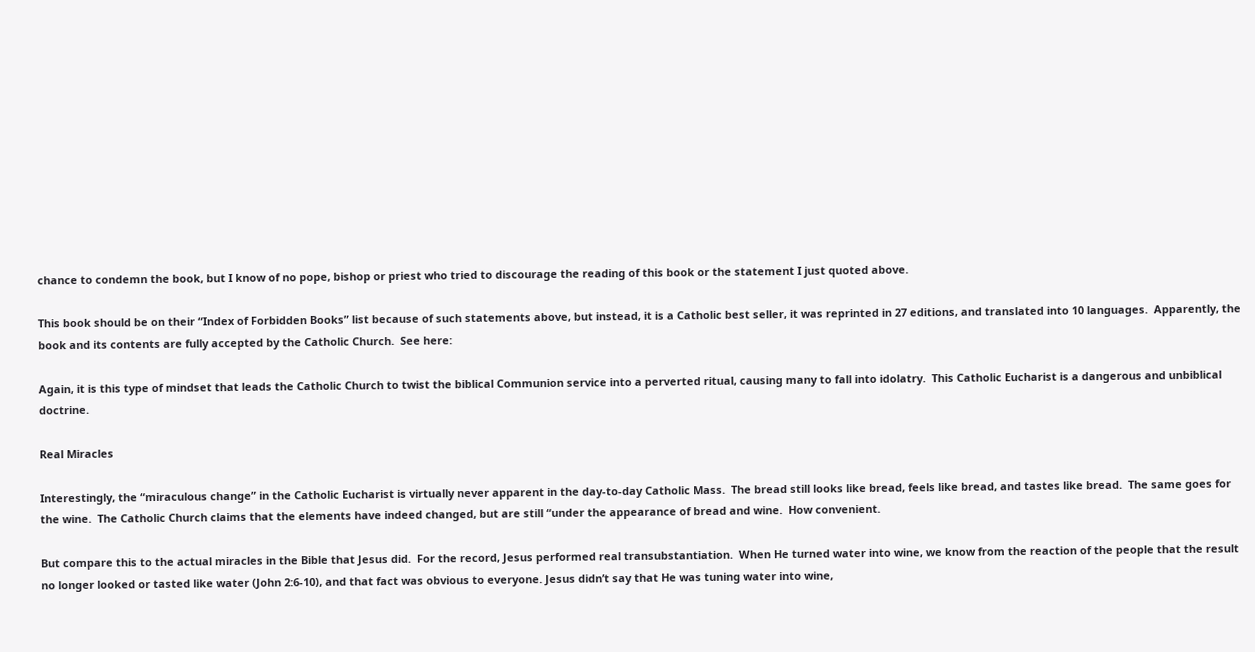chance to condemn the book, but I know of no pope, bishop or priest who tried to discourage the reading of this book or the statement I just quoted above.

This book should be on their “Index of Forbidden Books” list because of such statements above, but instead, it is a Catholic best seller, it was reprinted in 27 editions, and translated into 10 languages.  Apparently, the book and its contents are fully accepted by the Catholic Church.  See here:

Again, it is this type of mindset that leads the Catholic Church to twist the biblical Communion service into a perverted ritual, causing many to fall into idolatry.  This Catholic Eucharist is a dangerous and unbiblical doctrine.

Real Miracles

Interestingly, the “miraculous change” in the Catholic Eucharist is virtually never apparent in the day-to-day Catholic Mass.  The bread still looks like bread, feels like bread, and tastes like bread.  The same goes for the wine.  The Catholic Church claims that the elements have indeed changed, but are still “under the appearance of bread and wine.  How convenient.

But compare this to the actual miracles in the Bible that Jesus did.  For the record, Jesus performed real transubstantiation.  When He turned water into wine, we know from the reaction of the people that the result no longer looked or tasted like water (John 2:6-10), and that fact was obvious to everyone. Jesus didn’t say that He was tuning water into wine,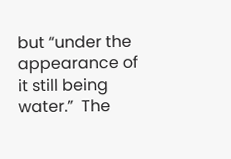but “under the appearance of it still being water.”  The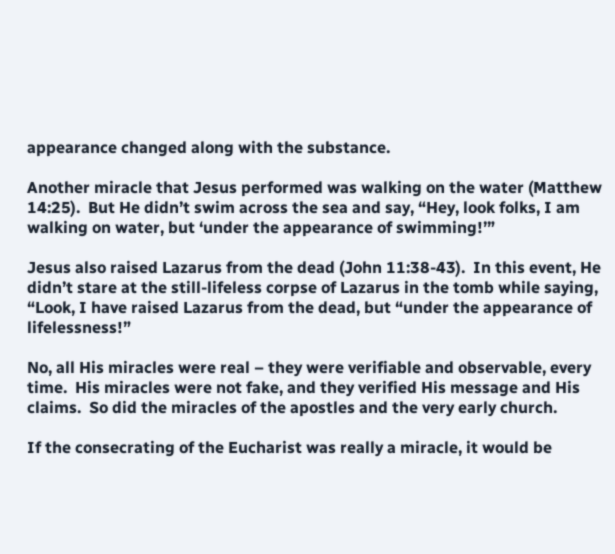appearance changed along with the substance.

Another miracle that Jesus performed was walking on the water (Matthew 14:25).  But He didn’t swim across the sea and say, “Hey, look folks, I am walking on water, but ‘under the appearance of swimming!’”

Jesus also raised Lazarus from the dead (John 11:38-43).  In this event, He didn’t stare at the still-lifeless corpse of Lazarus in the tomb while saying, “Look, I have raised Lazarus from the dead, but “under the appearance of lifelessness!”

No, all His miracles were real – they were verifiable and observable, every time.  His miracles were not fake, and they verified His message and His claims.  So did the miracles of the apostles and the very early church.

If the consecrating of the Eucharist was really a miracle, it would be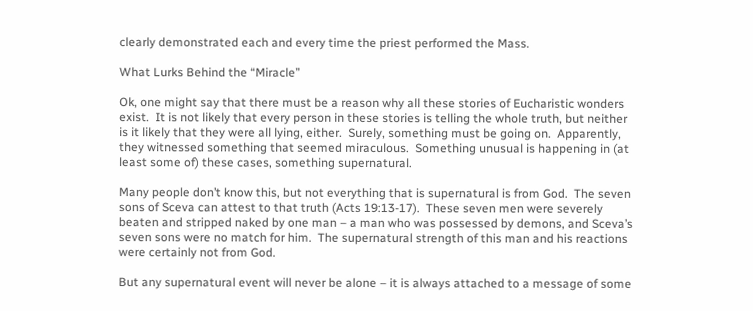clearly demonstrated each and every time the priest performed the Mass.

What Lurks Behind the “Miracle”

Ok, one might say that there must be a reason why all these stories of Eucharistic wonders exist.  It is not likely that every person in these stories is telling the whole truth, but neither is it likely that they were all lying, either.  Surely, something must be going on.  Apparently, they witnessed something that seemed miraculous.  Something unusual is happening in (at least some of) these cases, something supernatural.

Many people don’t know this, but not everything that is supernatural is from God.  The seven sons of Sceva can attest to that truth (Acts 19:13-17).  These seven men were severely beaten and stripped naked by one man – a man who was possessed by demons, and Sceva’s seven sons were no match for him.  The supernatural strength of this man and his reactions were certainly not from God.

But any supernatural event will never be alone – it is always attached to a message of some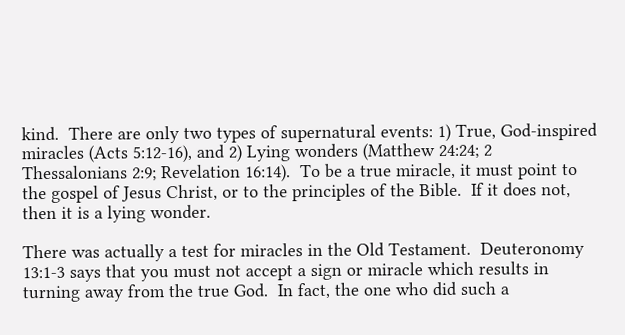kind.  There are only two types of supernatural events: 1) True, God-inspired miracles (Acts 5:12-16), and 2) Lying wonders (Matthew 24:24; 2 Thessalonians 2:9; Revelation 16:14).  To be a true miracle, it must point to the gospel of Jesus Christ, or to the principles of the Bible.  If it does not, then it is a lying wonder.

There was actually a test for miracles in the Old Testament.  Deuteronomy 13:1-3 says that you must not accept a sign or miracle which results in turning away from the true God.  In fact, the one who did such a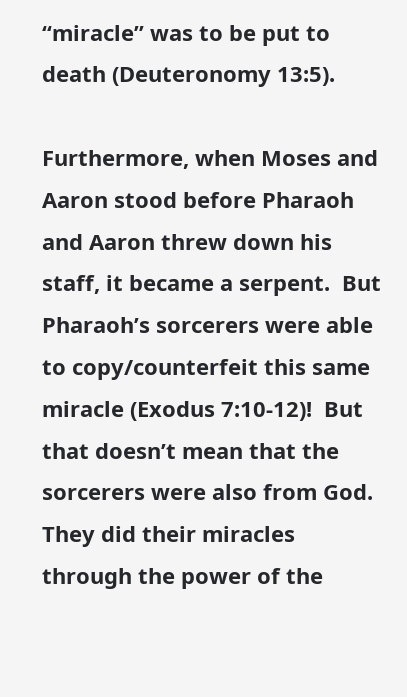“miracle” was to be put to death (Deuteronomy 13:5).

Furthermore, when Moses and Aaron stood before Pharaoh and Aaron threw down his staff, it became a serpent.  But Pharaoh’s sorcerers were able to copy/counterfeit this same miracle (Exodus 7:10-12)!  But that doesn’t mean that the sorcerers were also from God.  They did their miracles through the power of the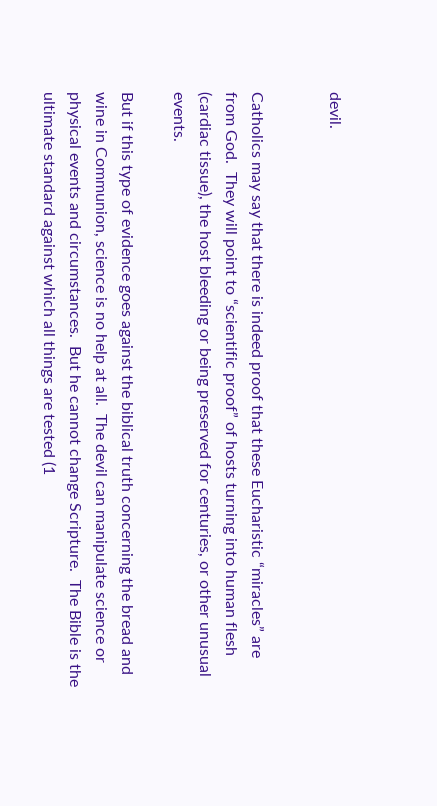devil.


Catholics may say that there is indeed proof that these Eucharistic “miracles” are from God.  They will point to “scientific proof” of hosts turning into human flesh (cardiac tissue), the host bleeding or being preserved for centuries, or other unusual events.

But if this type of evidence goes against the biblical truth concerning the bread and wine in Communion, science is no help at all.  The devil can manipulate science or physical events and circumstances.  But he cannot change Scripture.  The Bible is the ultimate standard against which all things are tested (1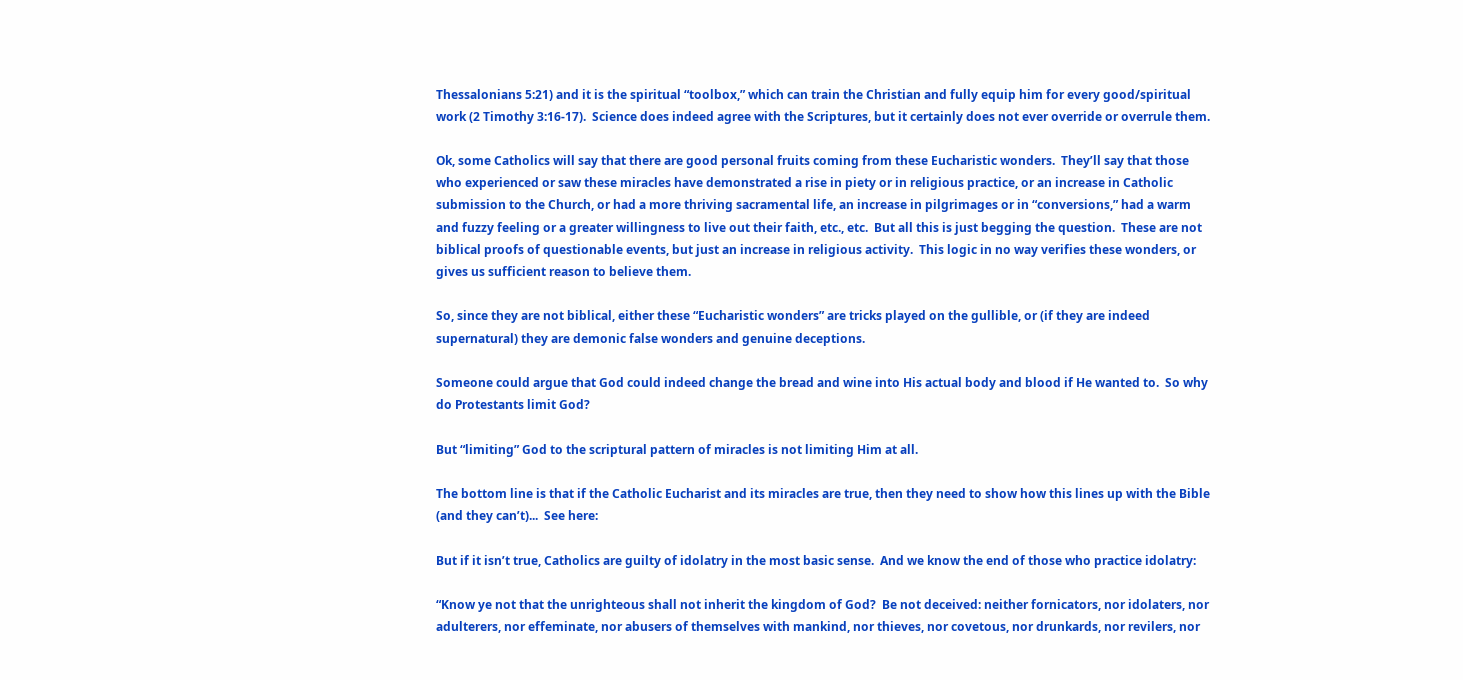Thessalonians 5:21) and it is the spiritual “toolbox,” which can train the Christian and fully equip him for every good/spiritual work (2 Timothy 3:16-17).  Science does indeed agree with the Scriptures, but it certainly does not ever override or overrule them.

Ok, some Catholics will say that there are good personal fruits coming from these Eucharistic wonders.  They’ll say that those who experienced or saw these miracles have demonstrated a rise in piety or in religious practice, or an increase in Catholic submission to the Church, or had a more thriving sacramental life, an increase in pilgrimages or in “conversions,” had a warm and fuzzy feeling or a greater willingness to live out their faith, etc., etc.  But all this is just begging the question.  These are not biblical proofs of questionable events, but just an increase in religious activity.  This logic in no way verifies these wonders, or gives us sufficient reason to believe them.

So, since they are not biblical, either these “Eucharistic wonders” are tricks played on the gullible, or (if they are indeed supernatural) they are demonic false wonders and genuine deceptions.

Someone could argue that God could indeed change the bread and wine into His actual body and blood if He wanted to.  So why do Protestants limit God?

But “limiting” God to the scriptural pattern of miracles is not limiting Him at all.

The bottom line is that if the Catholic Eucharist and its miracles are true, then they need to show how this lines up with the Bible (and they can’t)...  See here:

But if it isn’t true, Catholics are guilty of idolatry in the most basic sense.  And we know the end of those who practice idolatry:

“Know ye not that the unrighteous shall not inherit the kingdom of God?  Be not deceived: neither fornicators, nor idolaters, nor adulterers, nor effeminate, nor abusers of themselves with mankind, nor thieves, nor covetous, nor drunkards, nor revilers, nor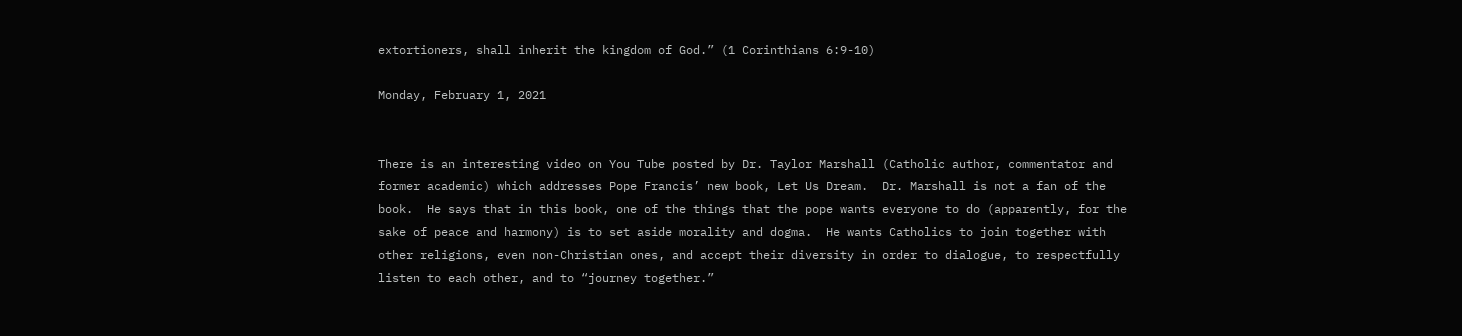extortioners, shall inherit the kingdom of God.” (1 Corinthians 6:9-10)

Monday, February 1, 2021


There is an interesting video on You Tube posted by Dr. Taylor Marshall (Catholic author, commentator and former academic) which addresses Pope Francis’ new book, Let Us Dream.  Dr. Marshall is not a fan of the book.  He says that in this book, one of the things that the pope wants everyone to do (apparently, for the sake of peace and harmony) is to set aside morality and dogma.  He wants Catholics to join together with other religions, even non-Christian ones, and accept their diversity in order to dialogue, to respectfully listen to each other, and to “journey together.”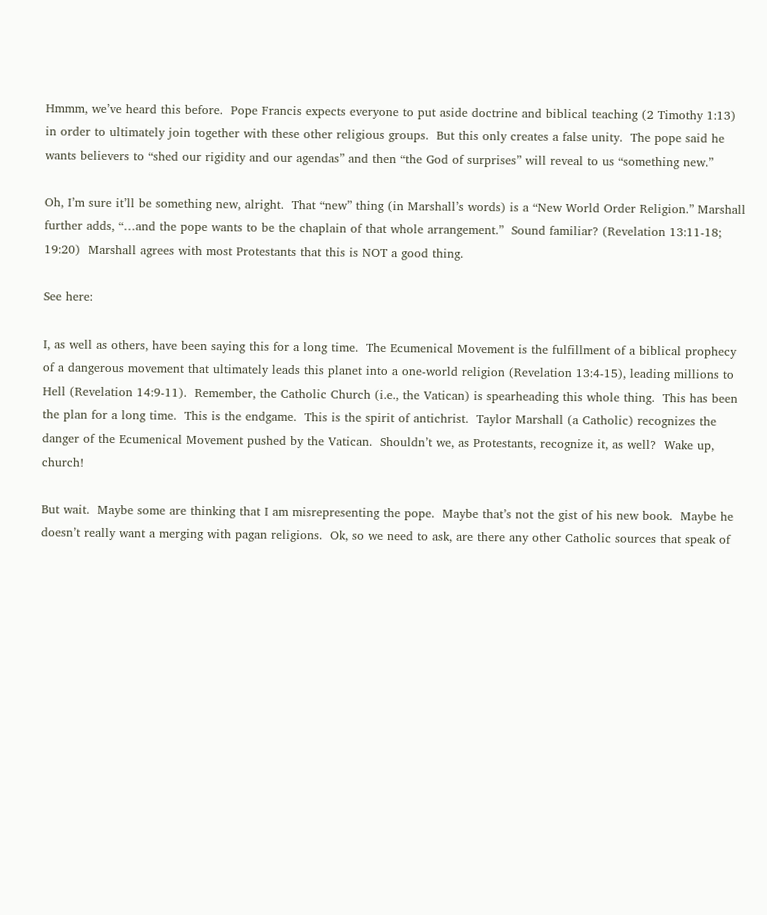Hmmm, we’ve heard this before.  Pope Francis expects everyone to put aside doctrine and biblical teaching (2 Timothy 1:13) in order to ultimately join together with these other religious groups.  But this only creates a false unity.  The pope said he wants believers to “shed our rigidity and our agendas” and then “the God of surprises” will reveal to us “something new.”

Oh, I’m sure it’ll be something new, alright.  That “new” thing (in Marshall’s words) is a “New World Order Religion.” Marshall further adds, “…and the pope wants to be the chaplain of that whole arrangement.”  Sound familiar? (Revelation 13:11-18; 19:20)  Marshall agrees with most Protestants that this is NOT a good thing.

See here:

I, as well as others, have been saying this for a long time.  The Ecumenical Movement is the fulfillment of a biblical prophecy of a dangerous movement that ultimately leads this planet into a one-world religion (Revelation 13:4-15), leading millions to Hell (Revelation 14:9-11).  Remember, the Catholic Church (i.e., the Vatican) is spearheading this whole thing.  This has been the plan for a long time.  This is the endgame.  This is the spirit of antichrist.  Taylor Marshall (a Catholic) recognizes the danger of the Ecumenical Movement pushed by the Vatican.  Shouldn’t we, as Protestants, recognize it, as well?  Wake up, church!

But wait.  Maybe some are thinking that I am misrepresenting the pope.  Maybe that’s not the gist of his new book.  Maybe he doesn’t really want a merging with pagan religions.  Ok, so we need to ask, are there any other Catholic sources that speak of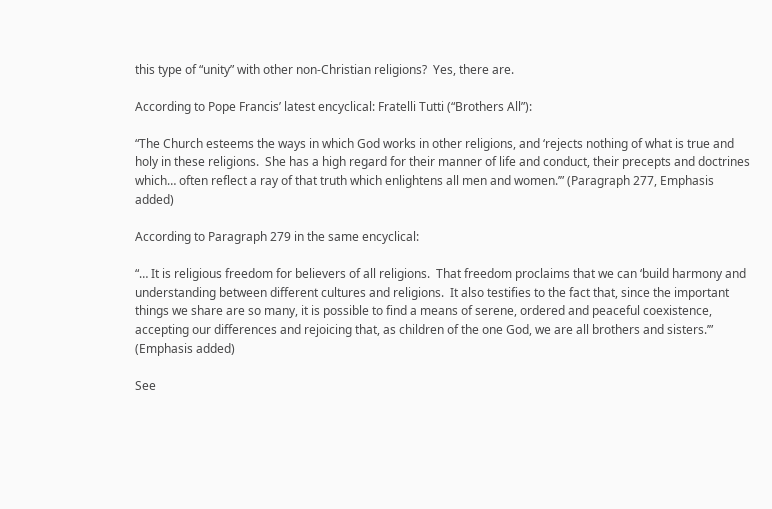this type of “unity” with other non-Christian religions?  Yes, there are.

According to Pope Francis’ latest encyclical: Fratelli Tutti (“Brothers All”):

“The Church esteems the ways in which God works in other religions, and ‘rejects nothing of what is true and holy in these religions.  She has a high regard for their manner of life and conduct, their precepts and doctrines which… often reflect a ray of that truth which enlightens all men and women.’” (Paragraph 277, Emphasis added)

According to Paragraph 279 in the same encyclical:

“… It is religious freedom for believers of all religions.  That freedom proclaims that we can ‘build harmony and understanding between different cultures and religions.  It also testifies to the fact that, since the important things we share are so many, it is possible to find a means of serene, ordered and peaceful coexistence, accepting our differences and rejoicing that, as children of the one God, we are all brothers and sisters.’” (Emphasis added)

See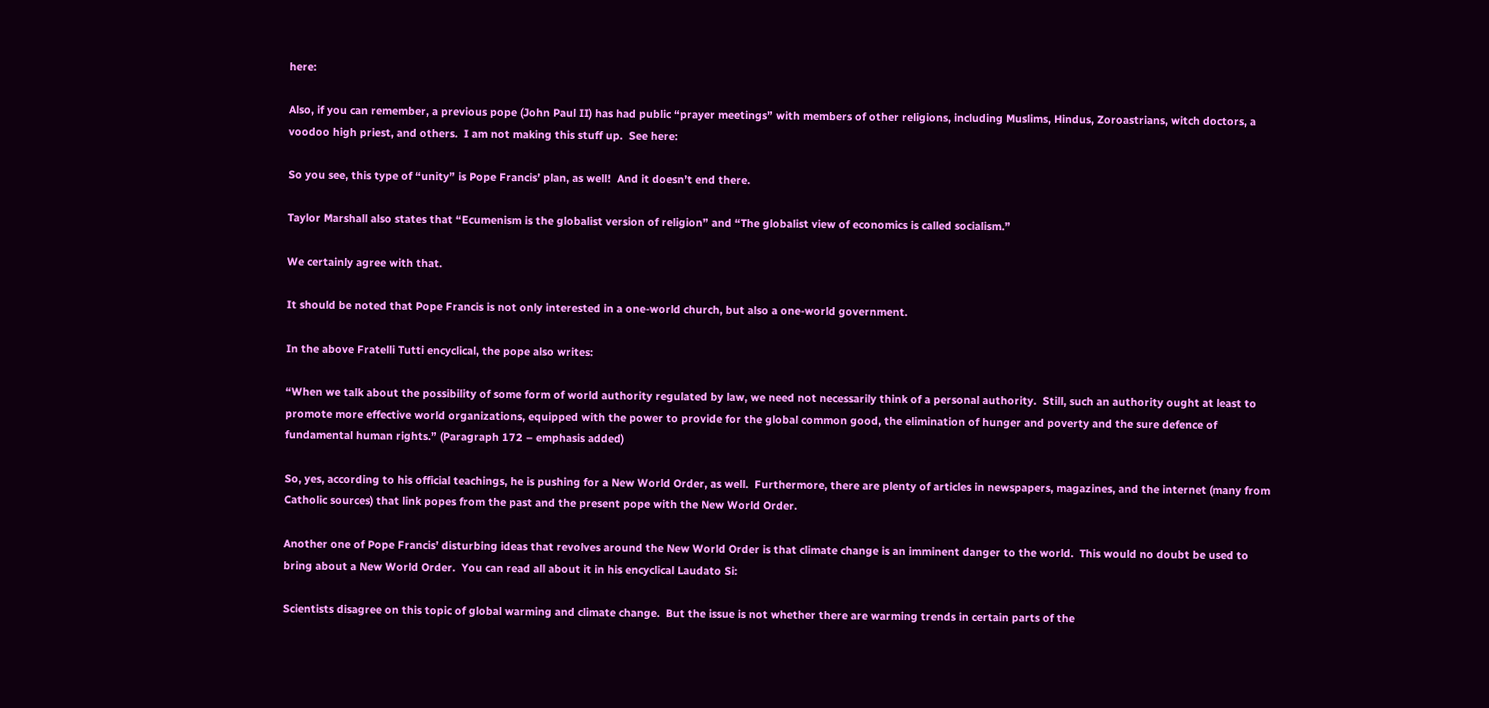here:

Also, if you can remember, a previous pope (John Paul II) has had public “prayer meetings” with members of other religions, including Muslims, Hindus, Zoroastrians, witch doctors, a voodoo high priest, and others.  I am not making this stuff up.  See here:

So you see, this type of “unity” is Pope Francis’ plan, as well!  And it doesn’t end there.

Taylor Marshall also states that “Ecumenism is the globalist version of religion” and “The globalist view of economics is called socialism.”

We certainly agree with that.

It should be noted that Pope Francis is not only interested in a one-world church, but also a one-world government.

In the above Fratelli Tutti encyclical, the pope also writes:

“When we talk about the possibility of some form of world authority regulated by law, we need not necessarily think of a personal authority.  Still, such an authority ought at least to promote more effective world organizations, equipped with the power to provide for the global common good, the elimination of hunger and poverty and the sure defence of fundamental human rights.” (Paragraph 172 – emphasis added)

So, yes, according to his official teachings, he is pushing for a New World Order, as well.  Furthermore, there are plenty of articles in newspapers, magazines, and the internet (many from Catholic sources) that link popes from the past and the present pope with the New World Order.

Another one of Pope Francis’ disturbing ideas that revolves around the New World Order is that climate change is an imminent danger to the world.  This would no doubt be used to bring about a New World Order.  You can read all about it in his encyclical Laudato Si:

Scientists disagree on this topic of global warming and climate change.  But the issue is not whether there are warming trends in certain parts of the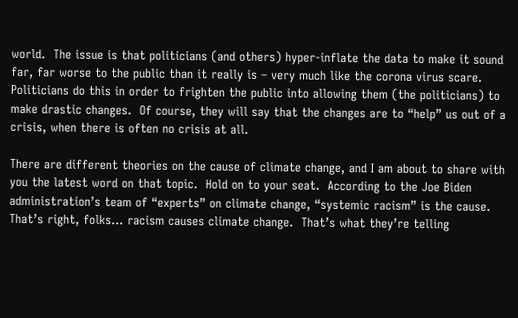world.  The issue is that politicians (and others) hyper-inflate the data to make it sound far, far worse to the public than it really is – very much like the corona virus scare.  Politicians do this in order to frighten the public into allowing them (the politicians) to make drastic changes.  Of course, they will say that the changes are to “help” us out of a crisis, when there is often no crisis at all.

There are different theories on the cause of climate change, and I am about to share with you the latest word on that topic.  Hold on to your seat.  According to the Joe Biden administration’s team of “experts” on climate change, “systemic racism” is the cause.  That’s right, folks… racism causes climate change.  That’s what they’re telling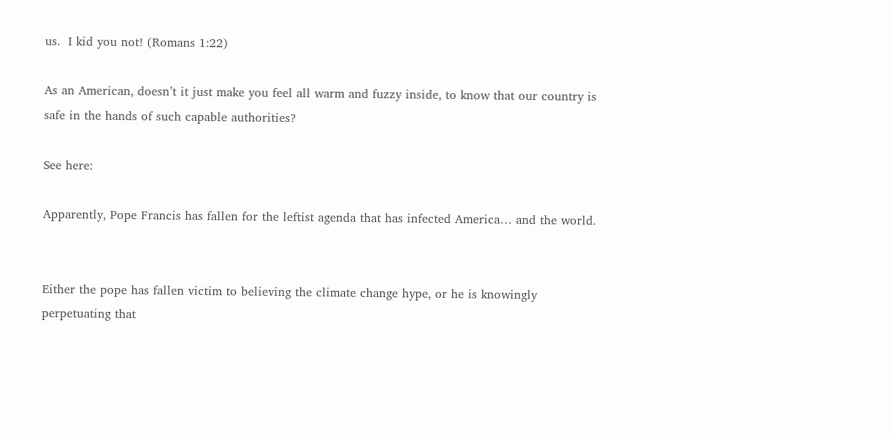us.  I kid you not! (Romans 1:22)

As an American, doesn’t it just make you feel all warm and fuzzy inside, to know that our country is safe in the hands of such capable authorities?

See here:

Apparently, Pope Francis has fallen for the leftist agenda that has infected America… and the world.


Either the pope has fallen victim to believing the climate change hype, or he is knowingly perpetuating that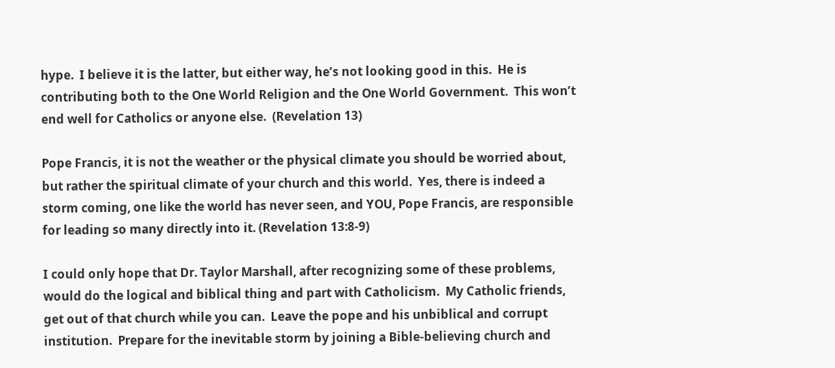hype.  I believe it is the latter, but either way, he’s not looking good in this.  He is contributing both to the One World Religion and the One World Government.  This won’t end well for Catholics or anyone else.  (Revelation 13)

Pope Francis, it is not the weather or the physical climate you should be worried about, but rather the spiritual climate of your church and this world.  Yes, there is indeed a storm coming, one like the world has never seen, and YOU, Pope Francis, are responsible for leading so many directly into it. (Revelation 13:8-9)

I could only hope that Dr. Taylor Marshall, after recognizing some of these problems, would do the logical and biblical thing and part with Catholicism.  My Catholic friends, get out of that church while you can.  Leave the pope and his unbiblical and corrupt institution.  Prepare for the inevitable storm by joining a Bible-believing church and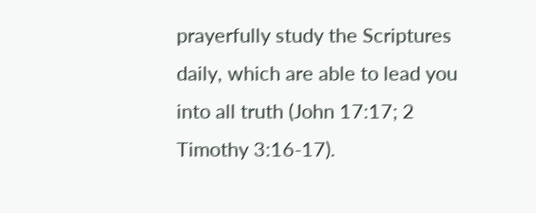prayerfully study the Scriptures daily, which are able to lead you into all truth (John 17:17; 2 Timothy 3:16-17).